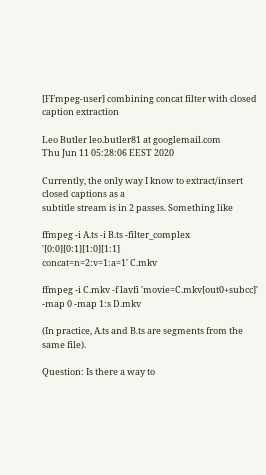[FFmpeg-user] combining concat filter with closed caption extraction

Leo Butler leo.butler81 at googlemail.com
Thu Jun 11 05:28:06 EEST 2020

Currently, the only way I know to extract/insert closed captions as a
subtitle stream is in 2 passes. Something like

ffmpeg -i A.ts -i B.ts -filter_complex '[0:0][0:1][1:0][1:1]
concat=n=2:v=1:a=1' C.mkv

ffmpeg -i C.mkv -f lavfi 'movie=C.mkv[out0+subcc]' -map 0 -map 1:s D.mkv

(In practice, A.ts and B.ts are segments from the same file).

Question: Is there a way to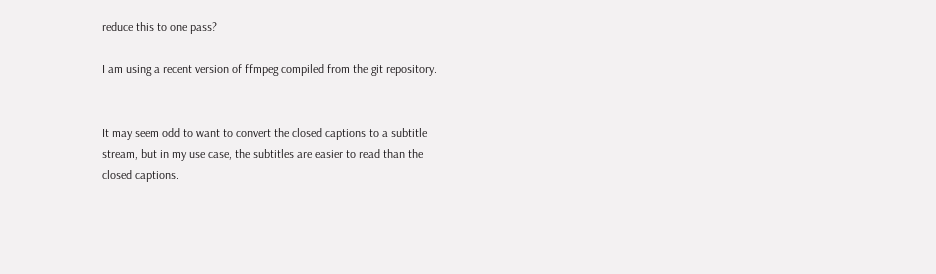reduce this to one pass?

I am using a recent version of ffmpeg compiled from the git repository.


It may seem odd to want to convert the closed captions to a subtitle
stream, but in my use case, the subtitles are easier to read than the
closed captions.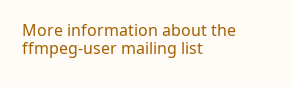More information about the ffmpeg-user mailing list